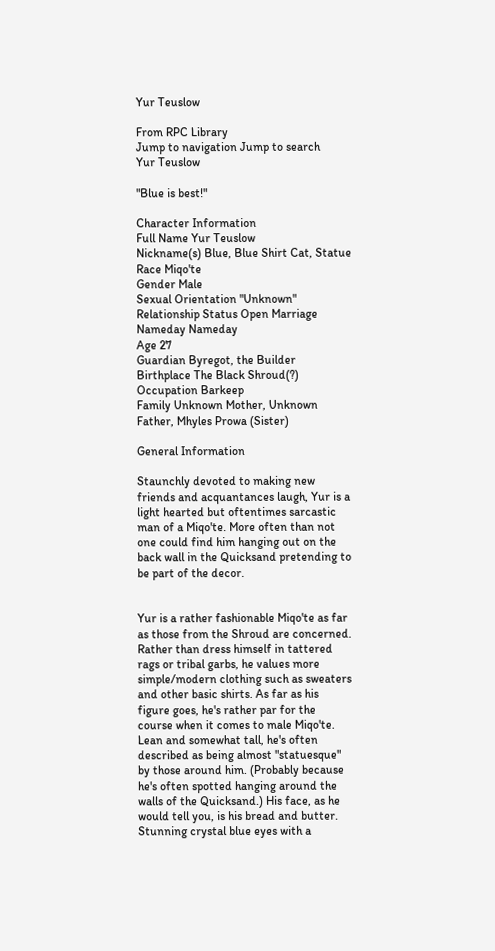Yur Teuslow

From RPC Library
Jump to navigation Jump to search
Yur Teuslow

"Blue is best!"

Character Information
Full Name Yur Teuslow
Nickname(s) Blue, Blue Shirt Cat, Statue
Race Miqo'te
Gender Male
Sexual Orientation "Unknown"
Relationship Status Open Marriage
Nameday Nameday
Age 27
Guardian Byregot, the Builder
Birthplace The Black Shroud(?)
Occupation Barkeep
Family Unknown Mother, Unknown Father, Mhyles Prowa (Sister)

General Information

Staunchly devoted to making new friends and acquantances laugh, Yur is a light hearted but oftentimes sarcastic man of a Miqo'te. More often than not one could find him hanging out on the back wall in the Quicksand pretending to be part of the decor.


Yur is a rather fashionable Miqo'te as far as those from the Shroud are concerned. Rather than dress himself in tattered rags or tribal garbs, he values more simple/modern clothing such as sweaters and other basic shirts. As far as his figure goes, he's rather par for the course when it comes to male Miqo'te. Lean and somewhat tall, he's often described as being almost "statuesque" by those around him. (Probably because he's often spotted hanging around the walls of the Quicksand.) His face, as he would tell you, is his bread and butter. Stunning crystal blue eyes with a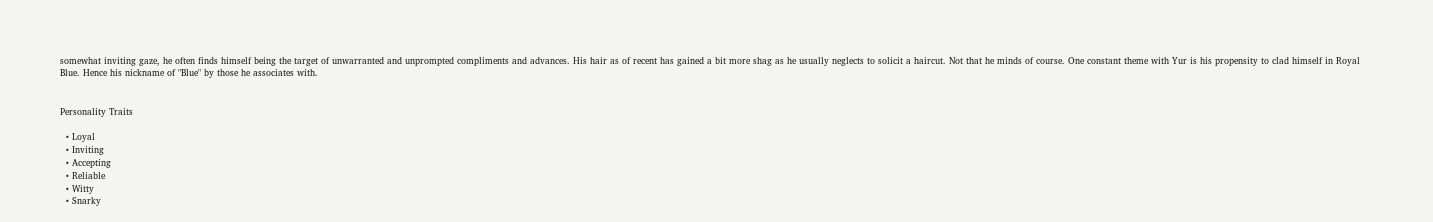somewhat inviting gaze, he often finds himself being the target of unwarranted and unprompted compliments and advances. His hair as of recent has gained a bit more shag as he usually neglects to solicit a haircut. Not that he minds of course. One constant theme with Yur is his propensity to clad himself in Royal Blue. Hence his nickname of "Blue" by those he associates with.


Personality Traits

  • Loyal
  • Inviting
  • Accepting
  • Reliable
  • Witty
  • Snarky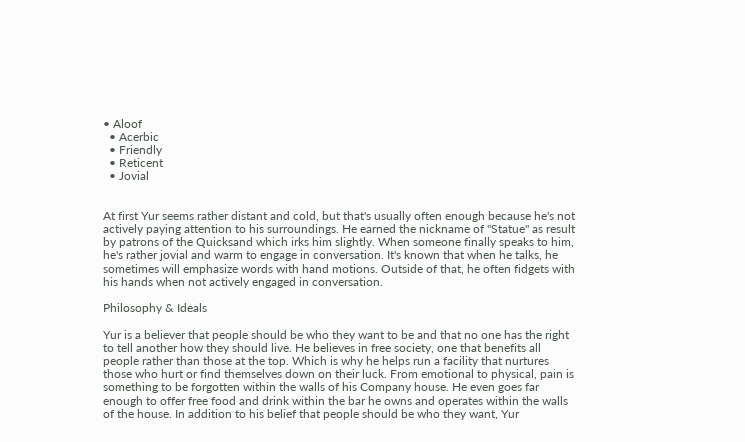• Aloof
  • Acerbic
  • Friendly
  • Reticent
  • Jovial


At first Yur seems rather distant and cold, but that's usually often enough because he's not actively paying attention to his surroundings. He earned the nickname of "Statue" as result by patrons of the Quicksand which irks him slightly. When someone finally speaks to him, he's rather jovial and warm to engage in conversation. It's known that when he talks, he sometimes will emphasize words with hand motions. Outside of that, he often fidgets with his hands when not actively engaged in conversation.

Philosophy & Ideals

Yur is a believer that people should be who they want to be and that no one has the right to tell another how they should live. He believes in free society, one that benefits all people rather than those at the top. Which is why he helps run a facility that nurtures those who hurt or find themselves down on their luck. From emotional to physical, pain is something to be forgotten within the walls of his Company house. He even goes far enough to offer free food and drink within the bar he owns and operates within the walls of the house. In addition to his belief that people should be who they want, Yur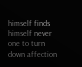himself finds himself never one to turn down affection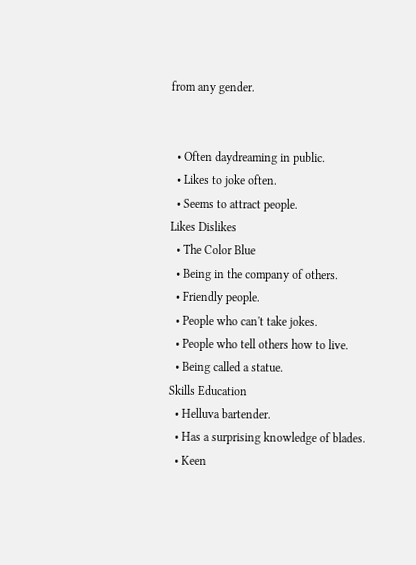from any gender.


  • Often daydreaming in public.
  • Likes to joke often.
  • Seems to attract people.
Likes Dislikes
  • The Color Blue
  • Being in the company of others.
  • Friendly people.
  • People who can't take jokes.
  • People who tell others how to live.
  • Being called a statue.
Skills Education
  • Helluva bartender.
  • Has a surprising knowledge of blades.
  • Keen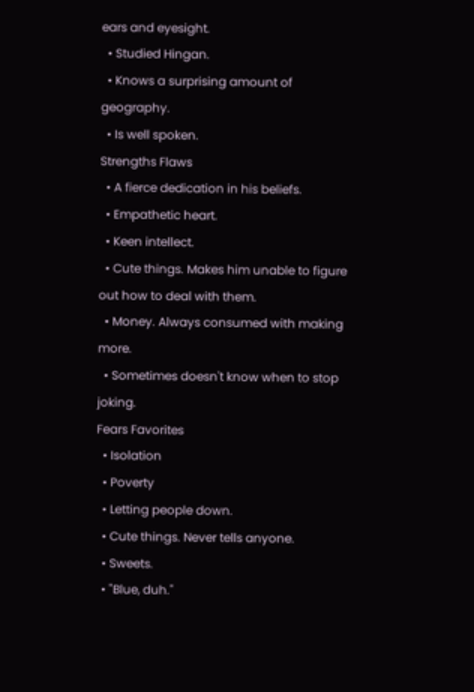ears and eyesight.
  • Studied Hingan.
  • Knows a surprising amount of geography.
  • Is well spoken.
Strengths Flaws
  • A fierce dedication in his beliefs.
  • Empathetic heart.
  • Keen intellect.
  • Cute things. Makes him unable to figure out how to deal with them.
  • Money. Always consumed with making more.
  • Sometimes doesn't know when to stop joking.
Fears Favorites
  • Isolation
  • Poverty
  • Letting people down.
  • Cute things. Never tells anyone.
  • Sweets.
  • "Blue, duh."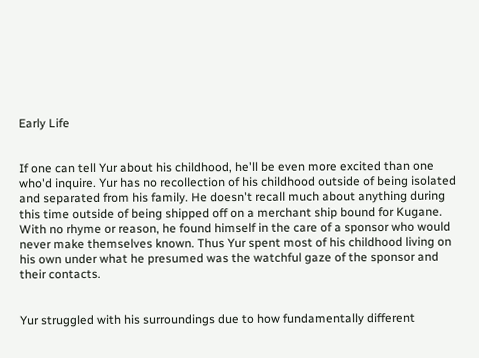Early Life


If one can tell Yur about his childhood, he'll be even more excited than one who'd inquire. Yur has no recollection of his childhood outside of being isolated and separated from his family. He doesn't recall much about anything during this time outside of being shipped off on a merchant ship bound for Kugane. With no rhyme or reason, he found himself in the care of a sponsor who would never make themselves known. Thus Yur spent most of his childhood living on his own under what he presumed was the watchful gaze of the sponsor and their contacts.


Yur struggled with his surroundings due to how fundamentally different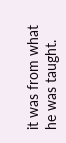it was from what he was taught.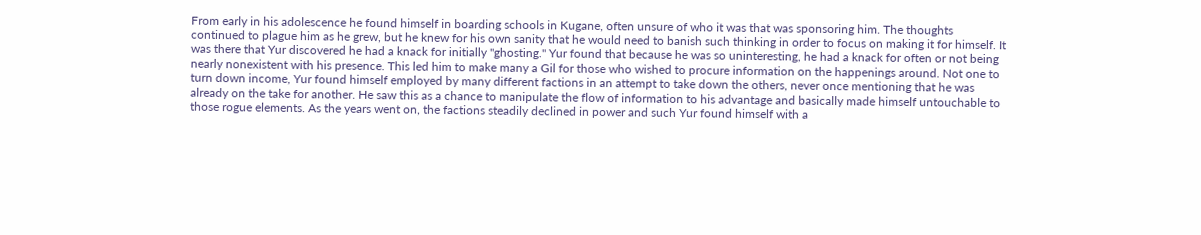From early in his adolescence he found himself in boarding schools in Kugane, often unsure of who it was that was sponsoring him. The thoughts continued to plague him as he grew, but he knew for his own sanity that he would need to banish such thinking in order to focus on making it for himself. It was there that Yur discovered he had a knack for initially "ghosting." Yur found that because he was so uninteresting, he had a knack for often or not being nearly nonexistent with his presence. This led him to make many a Gil for those who wished to procure information on the happenings around. Not one to turn down income, Yur found himself employed by many different factions in an attempt to take down the others, never once mentioning that he was already on the take for another. He saw this as a chance to manipulate the flow of information to his advantage and basically made himself untouchable to those rogue elements. As the years went on, the factions steadily declined in power and such Yur found himself with a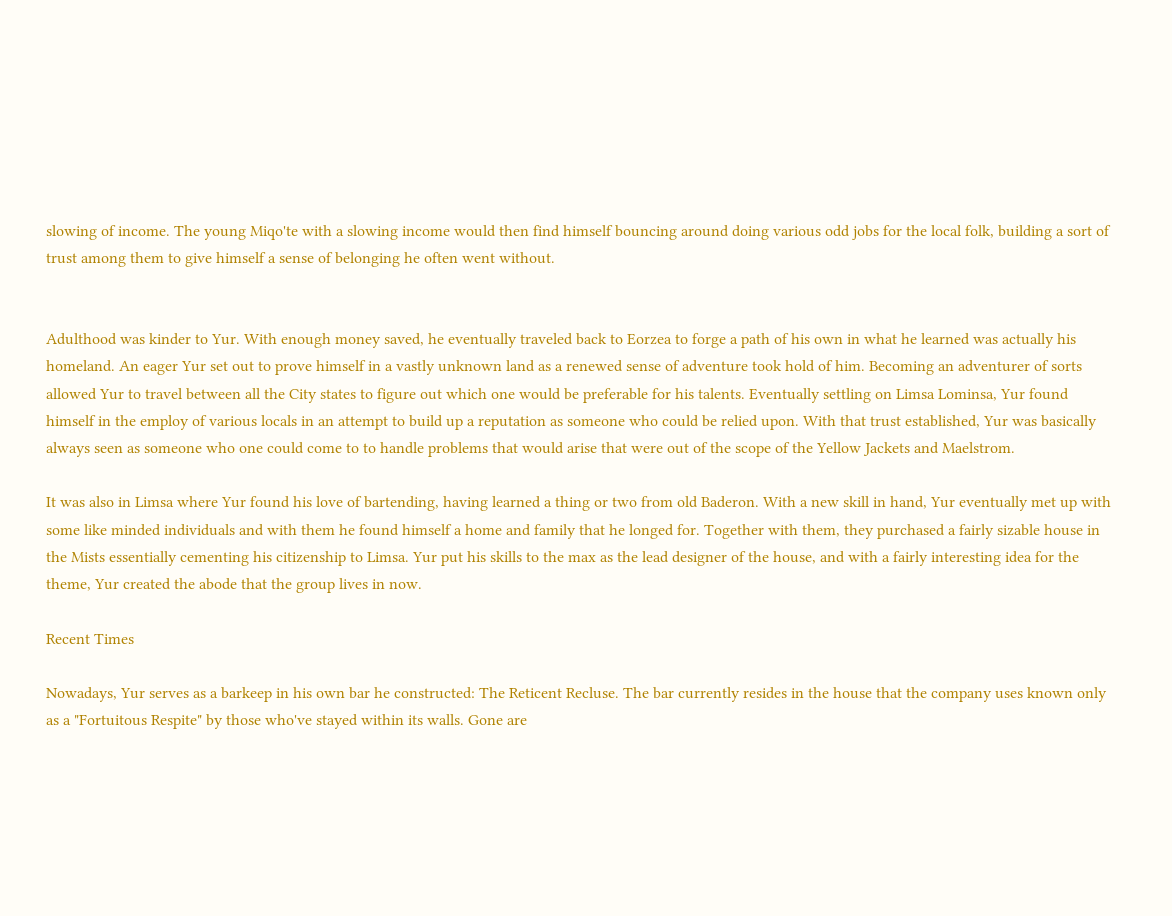slowing of income. The young Miqo'te with a slowing income would then find himself bouncing around doing various odd jobs for the local folk, building a sort of trust among them to give himself a sense of belonging he often went without.


Adulthood was kinder to Yur. With enough money saved, he eventually traveled back to Eorzea to forge a path of his own in what he learned was actually his homeland. An eager Yur set out to prove himself in a vastly unknown land as a renewed sense of adventure took hold of him. Becoming an adventurer of sorts allowed Yur to travel between all the City states to figure out which one would be preferable for his talents. Eventually settling on Limsa Lominsa, Yur found himself in the employ of various locals in an attempt to build up a reputation as someone who could be relied upon. With that trust established, Yur was basically always seen as someone who one could come to to handle problems that would arise that were out of the scope of the Yellow Jackets and Maelstrom.

It was also in Limsa where Yur found his love of bartending, having learned a thing or two from old Baderon. With a new skill in hand, Yur eventually met up with some like minded individuals and with them he found himself a home and family that he longed for. Together with them, they purchased a fairly sizable house in the Mists essentially cementing his citizenship to Limsa. Yur put his skills to the max as the lead designer of the house, and with a fairly interesting idea for the theme, Yur created the abode that the group lives in now.

Recent Times

Nowadays, Yur serves as a barkeep in his own bar he constructed: The Reticent Recluse. The bar currently resides in the house that the company uses known only as a "Fortuitous Respite" by those who've stayed within its walls. Gone are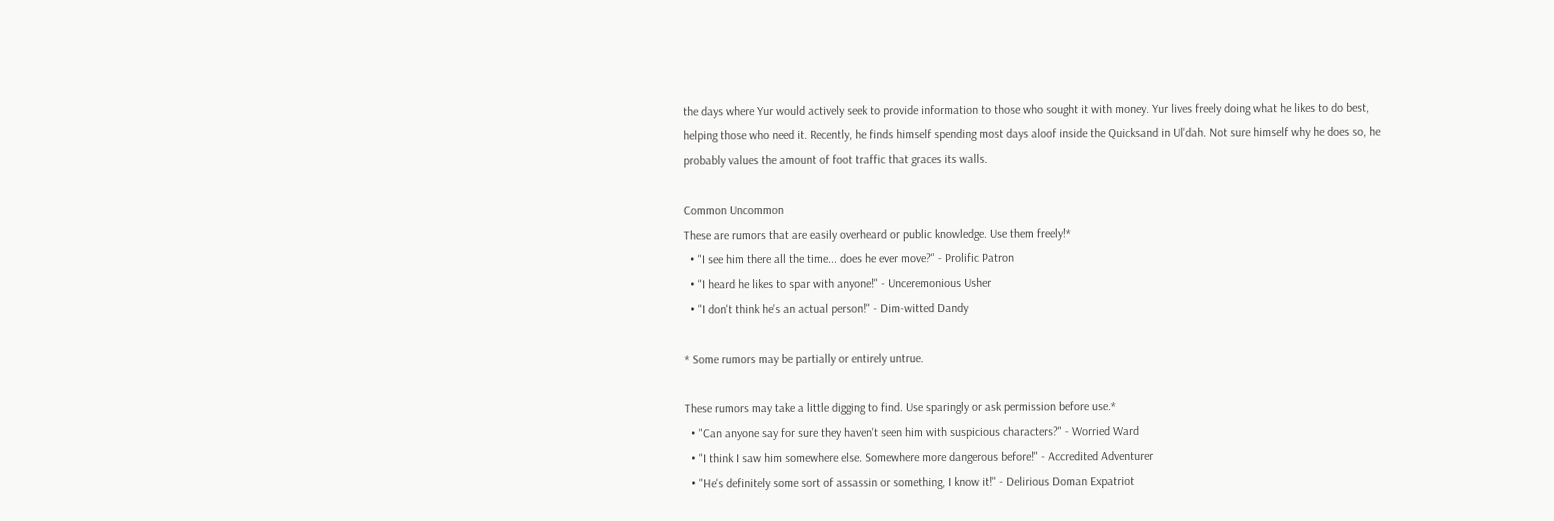the days where Yur would actively seek to provide information to those who sought it with money. Yur lives freely doing what he likes to do best, helping those who need it. Recently, he finds himself spending most days aloof inside the Quicksand in Ul'dah. Not sure himself why he does so, he probably values the amount of foot traffic that graces its walls.

Common Uncommon
These are rumors that are easily overheard or public knowledge. Use them freely!*
  • "I see him there all the time... does he ever move?" - Prolific Patron
  • "I heard he likes to spar with anyone!" - Unceremonious Usher
  • "I don't think he's an actual person!" - Dim-witted Dandy

* Some rumors may be partially or entirely untrue.

These rumors may take a little digging to find. Use sparingly or ask permission before use.*
  • "Can anyone say for sure they haven't seen him with suspicious characters?" - Worried Ward
  • "I think I saw him somewhere else. Somewhere more dangerous before!" - Accredited Adventurer
  • "He's definitely some sort of assassin or something, I know it!" - Delirious Doman Expatriot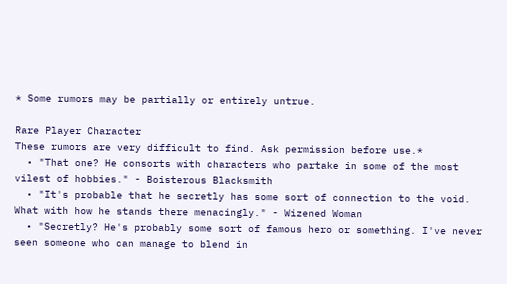* Some rumors may be partially or entirely untrue.

Rare Player Character
These rumors are very difficult to find. Ask permission before use.*
  • "That one? He consorts with characters who partake in some of the most vilest of hobbies." - Boisterous Blacksmith
  • "It's probable that he secretly has some sort of connection to the void. What with how he stands there menacingly." - Wizened Woman
  • "Secretly? He's probably some sort of famous hero or something. I've never seen someone who can manage to blend in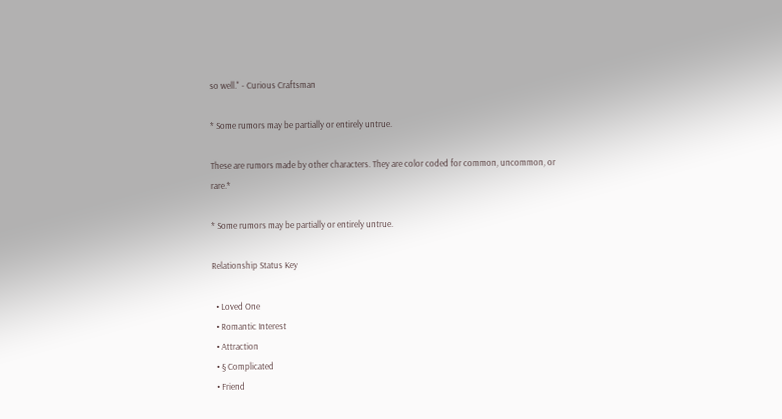so well." - Curious Craftsman

* Some rumors may be partially or entirely untrue.

These are rumors made by other characters. They are color coded for common, uncommon, or rare.*

* Some rumors may be partially or entirely untrue.

Relationship Status Key

  • Loved One
  • Romantic Interest
  • Attraction
  • § Complicated
  • Friend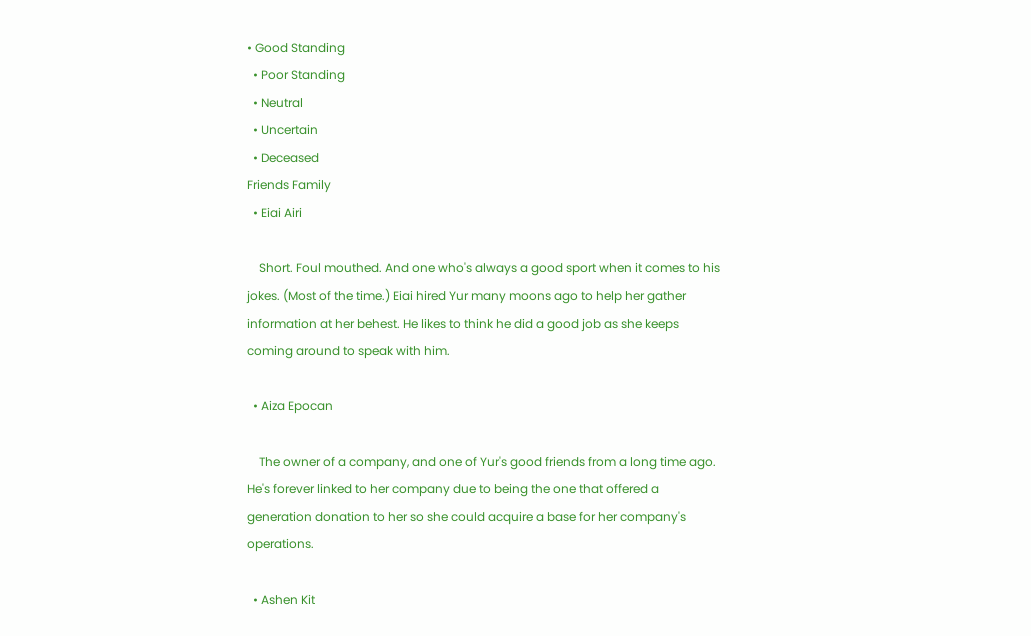• Good Standing
  • Poor Standing
  • Neutral
  • Uncertain
  • Deceased
Friends Family
  • Eiai Airi

    Short. Foul mouthed. And one who's always a good sport when it comes to his jokes. (Most of the time.) Eiai hired Yur many moons ago to help her gather information at her behest. He likes to think he did a good job as she keeps coming around to speak with him.

  • Aiza Epocan

    The owner of a company, and one of Yur's good friends from a long time ago. He's forever linked to her company due to being the one that offered a generation donation to her so she could acquire a base for her company's operations.

  • Ashen Kit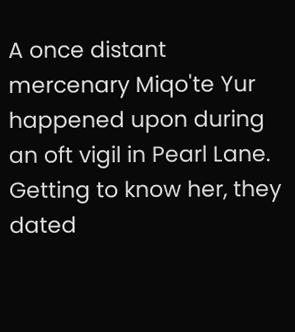A once distant mercenary Miqo'te Yur happened upon during an oft vigil in Pearl Lane. Getting to know her, they dated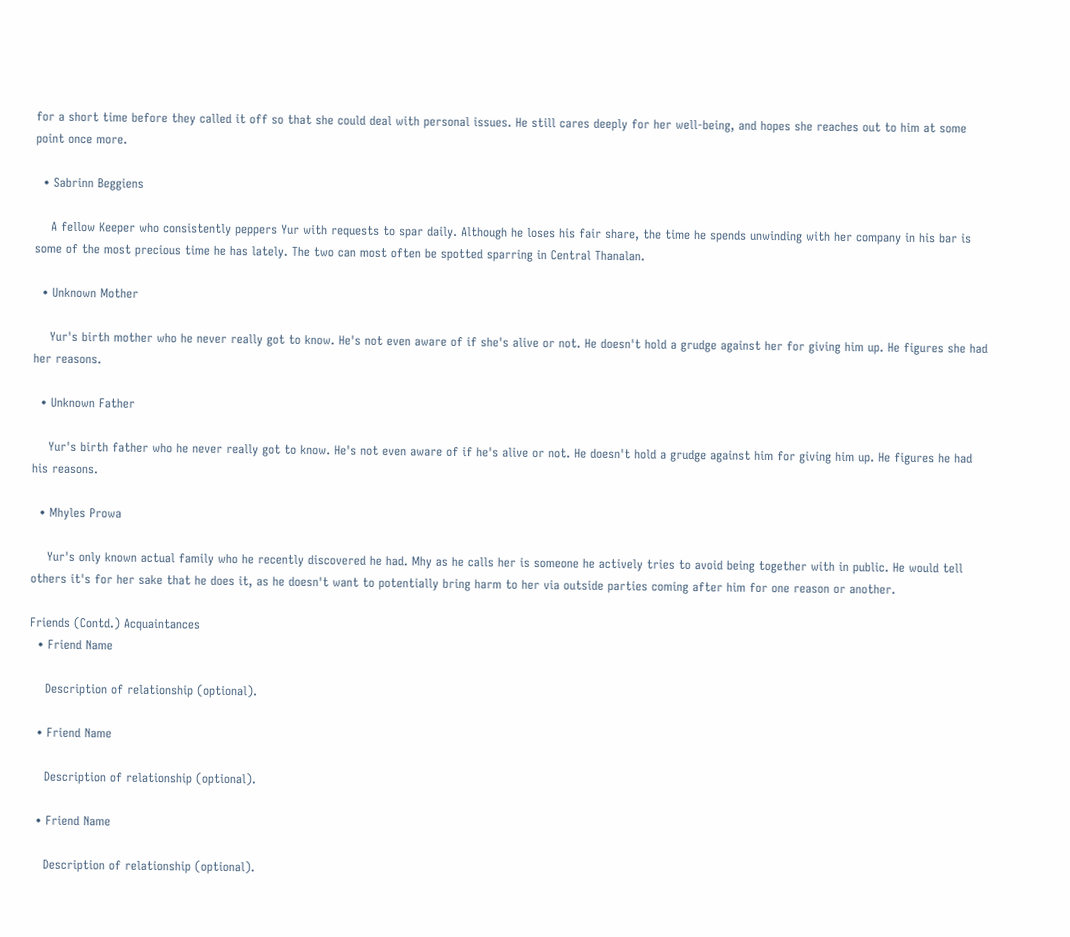for a short time before they called it off so that she could deal with personal issues. He still cares deeply for her well-being, and hopes she reaches out to him at some point once more.

  • Sabrinn Beggiens

    A fellow Keeper who consistently peppers Yur with requests to spar daily. Although he loses his fair share, the time he spends unwinding with her company in his bar is some of the most precious time he has lately. The two can most often be spotted sparring in Central Thanalan.

  • Unknown Mother

    Yur's birth mother who he never really got to know. He's not even aware of if she's alive or not. He doesn't hold a grudge against her for giving him up. He figures she had her reasons.

  • Unknown Father

    Yur's birth father who he never really got to know. He's not even aware of if he's alive or not. He doesn't hold a grudge against him for giving him up. He figures he had his reasons.

  • Mhyles Prowa

    Yur's only known actual family who he recently discovered he had. Mhy as he calls her is someone he actively tries to avoid being together with in public. He would tell others it's for her sake that he does it, as he doesn't want to potentially bring harm to her via outside parties coming after him for one reason or another.

Friends (Contd.) Acquaintances
  • Friend Name

    Description of relationship (optional).

  • Friend Name

    Description of relationship (optional).

  • Friend Name

    Description of relationship (optional).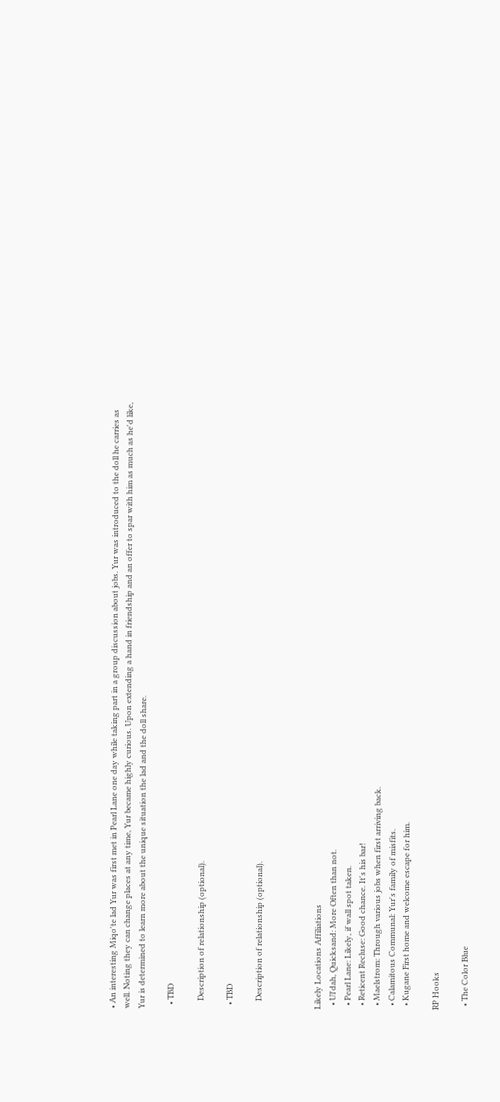• An interesting Miqo'te lad Yur was first met in Pearl Lane one day while taking part in a group discussion about jobs. Yur was introduced to the doll he carries as well. Noting they can change places at any time, Yur became highly curious. Upon extending a hand in friendship and an offer to spar with him as much as he'd like, Yur is determined to learn more about the unique situation the lad and the doll share.

  • TBD

    Description of relationship (optional).

  • TBD

    Description of relationship (optional).



Likely Locations Affiliations
  • Ul'dah, Quicksand: More Often than not.
  • Pearl Lane: Likely, if wall spot taken.
  • Reticent Recluse: Good chance. It's his bar!
  • Maelstrom: Through various jobs when first arriving back.
  • Calamitous Communal: Yur's family of misfits.
  • Kugane First home and welcome escape for him.

RP Hooks

  • The Color Blue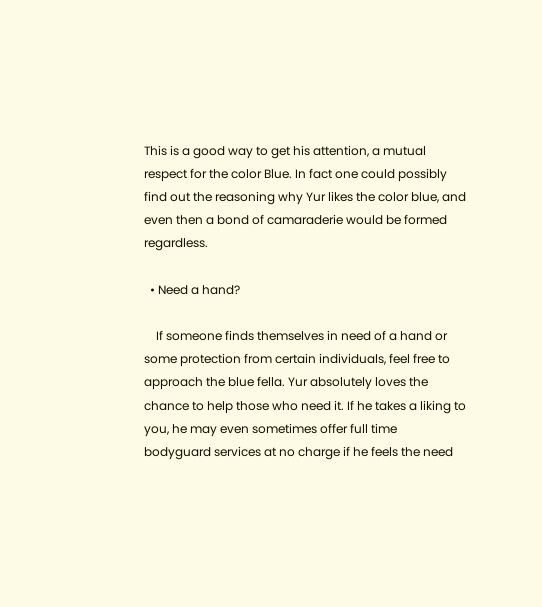This is a good way to get his attention, a mutual respect for the color Blue. In fact one could possibly find out the reasoning why Yur likes the color blue, and even then a bond of camaraderie would be formed regardless.

  • Need a hand?

    If someone finds themselves in need of a hand or some protection from certain individuals, feel free to approach the blue fella. Yur absolutely loves the chance to help those who need it. If he takes a liking to you, he may even sometimes offer full time bodyguard services at no charge if he feels the need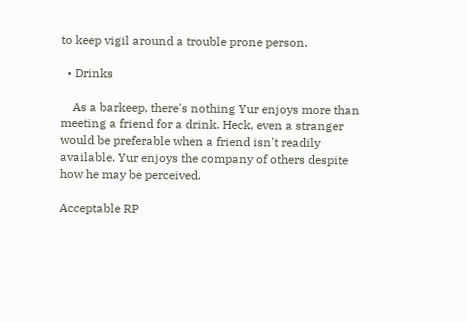to keep vigil around a trouble prone person.

  • Drinks

    As a barkeep, there's nothing Yur enjoys more than meeting a friend for a drink. Heck, even a stranger would be preferable when a friend isn't readily available. Yur enjoys the company of others despite how he may be perceived.

Acceptable RP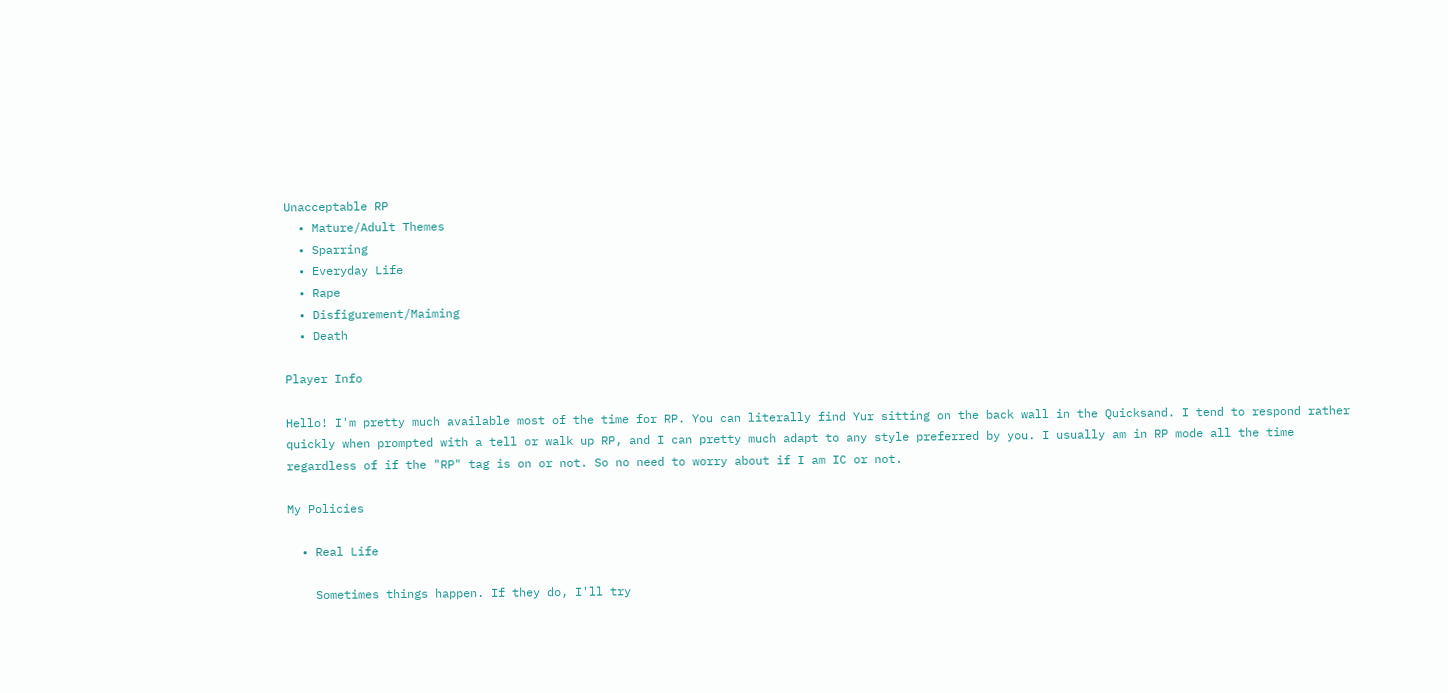Unacceptable RP
  • Mature/Adult Themes
  • Sparring
  • Everyday Life
  • Rape
  • Disfigurement/Maiming
  • Death

Player Info

Hello! I'm pretty much available most of the time for RP. You can literally find Yur sitting on the back wall in the Quicksand. I tend to respond rather quickly when prompted with a tell or walk up RP, and I can pretty much adapt to any style preferred by you. I usually am in RP mode all the time regardless of if the "RP" tag is on or not. So no need to worry about if I am IC or not.

My Policies

  • Real Life

    Sometimes things happen. If they do, I'll try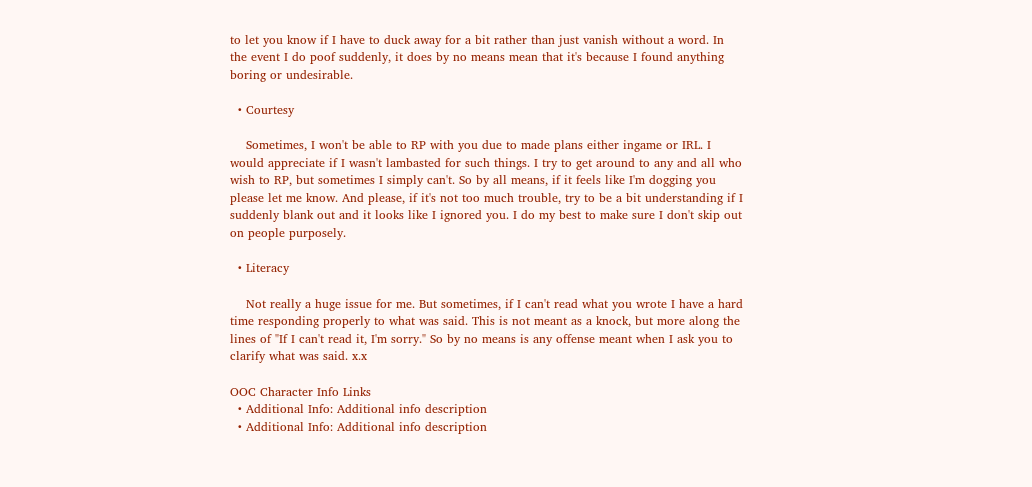to let you know if I have to duck away for a bit rather than just vanish without a word. In the event I do poof suddenly, it does by no means mean that it's because I found anything boring or undesirable.

  • Courtesy

    Sometimes, I won't be able to RP with you due to made plans either ingame or IRL. I would appreciate if I wasn't lambasted for such things. I try to get around to any and all who wish to RP, but sometimes I simply can't. So by all means, if it feels like I'm dogging you please let me know. And please, if it's not too much trouble, try to be a bit understanding if I suddenly blank out and it looks like I ignored you. I do my best to make sure I don't skip out on people purposely.

  • Literacy

    Not really a huge issue for me. But sometimes, if I can't read what you wrote I have a hard time responding properly to what was said. This is not meant as a knock, but more along the lines of "If I can't read it, I'm sorry." So by no means is any offense meant when I ask you to clarify what was said. x.x

OOC Character Info Links
  • Additional Info: Additional info description
  • Additional Info: Additional info description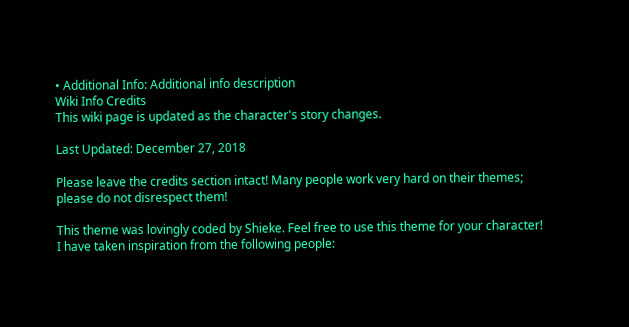• Additional Info: Additional info description
Wiki Info Credits
This wiki page is updated as the character's story changes.

Last Updated: December 27, 2018

Please leave the credits section intact! Many people work very hard on their themes; please do not disrespect them!

This theme was lovingly coded by Shieke. Feel free to use this theme for your character! I have taken inspiration from the following people: